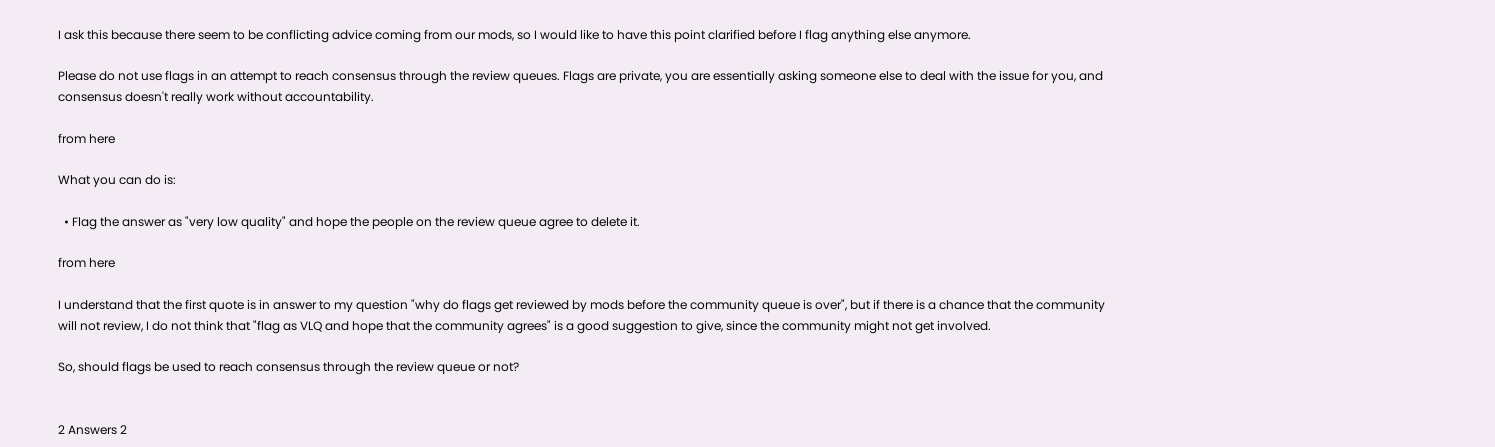I ask this because there seem to be conflicting advice coming from our mods, so I would like to have this point clarified before I flag anything else anymore.

Please do not use flags in an attempt to reach consensus through the review queues. Flags are private, you are essentially asking someone else to deal with the issue for you, and consensus doesn't really work without accountability.

from here

What you can do is:

  • Flag the answer as "very low quality" and hope the people on the review queue agree to delete it.

from here

I understand that the first quote is in answer to my question "why do flags get reviewed by mods before the community queue is over", but if there is a chance that the community will not review, I do not think that "flag as VLQ and hope that the community agrees" is a good suggestion to give, since the community might not get involved.

So, should flags be used to reach consensus through the review queue or not?


2 Answers 2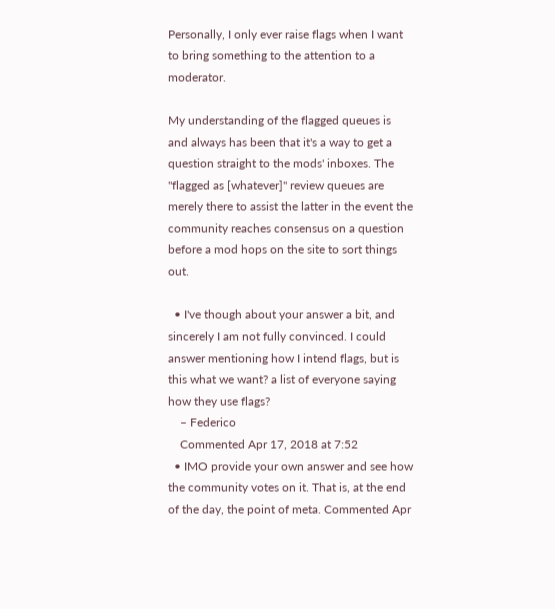Personally, I only ever raise flags when I want to bring something to the attention to a moderator.

My understanding of the flagged queues is and always has been that it's a way to get a question straight to the mods' inboxes. The "flagged as [whatever]" review queues are merely there to assist the latter in the event the community reaches consensus on a question before a mod hops on the site to sort things out.

  • I've though about your answer a bit, and sincerely I am not fully convinced. I could answer mentioning how I intend flags, but is this what we want? a list of everyone saying how they use flags?
    – Federico
    Commented Apr 17, 2018 at 7:52
  • IMO provide your own answer and see how the community votes on it. That is, at the end of the day, the point of meta. Commented Apr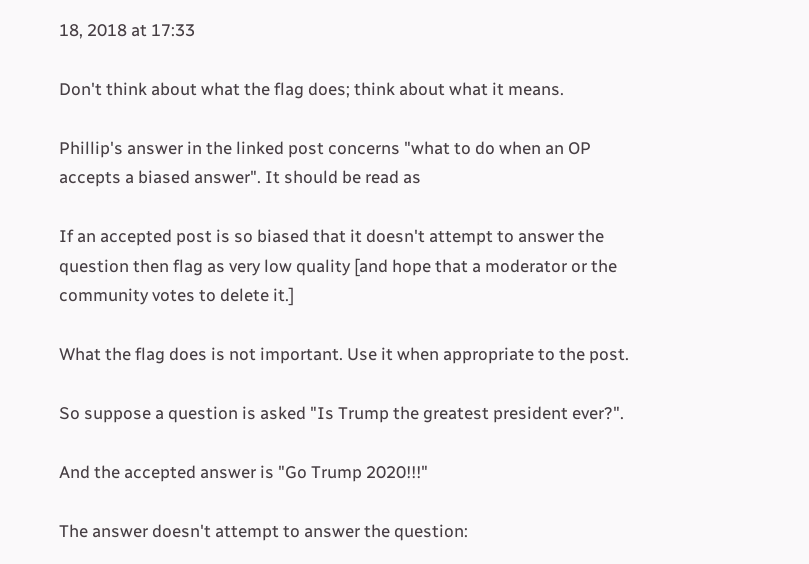18, 2018 at 17:33

Don't think about what the flag does; think about what it means.

Phillip's answer in the linked post concerns "what to do when an OP accepts a biased answer". It should be read as

If an accepted post is so biased that it doesn't attempt to answer the question then flag as very low quality [and hope that a moderator or the community votes to delete it.]

What the flag does is not important. Use it when appropriate to the post.

So suppose a question is asked "Is Trump the greatest president ever?".

And the accepted answer is "Go Trump 2020!!!"

The answer doesn't attempt to answer the question: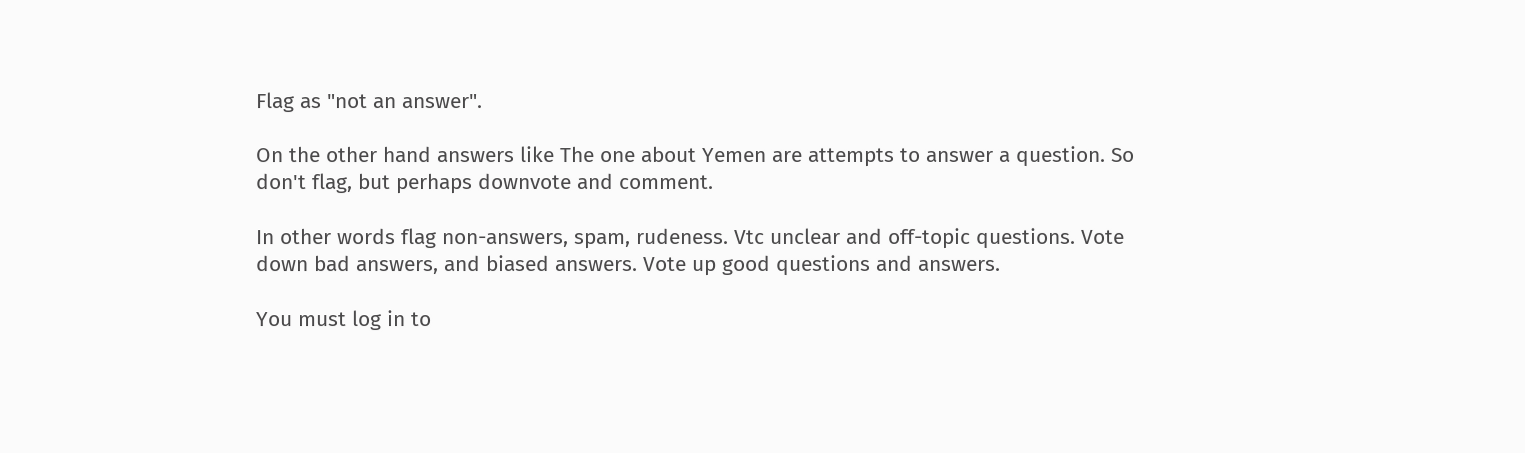Flag as "not an answer".

On the other hand answers like The one about Yemen are attempts to answer a question. So don't flag, but perhaps downvote and comment.

In other words flag non-answers, spam, rudeness. Vtc unclear and off-topic questions. Vote down bad answers, and biased answers. Vote up good questions and answers.

You must log in to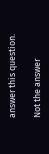answer this question.

Not the answer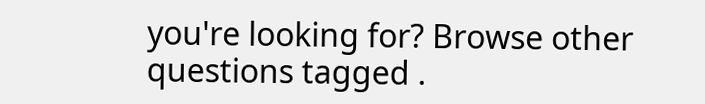you're looking for? Browse other questions tagged .